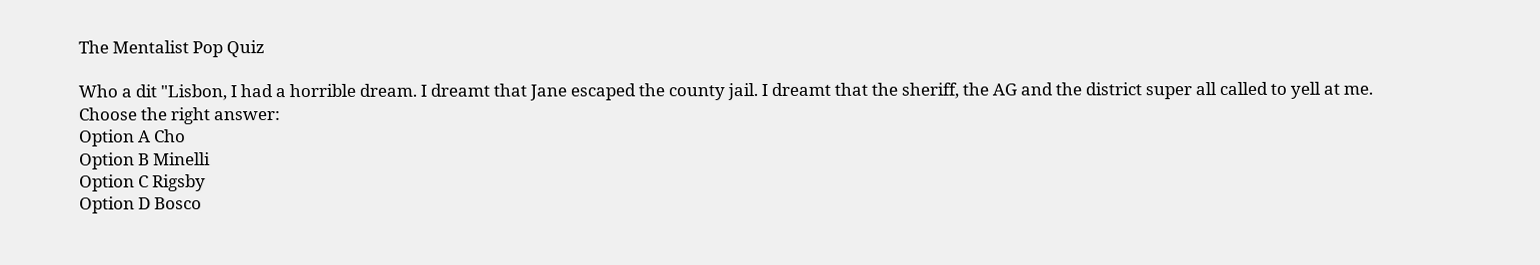The Mentalist Pop Quiz

Who a dit "Lisbon, I had a horrible dream. I dreamt that Jane escaped the county jail. I dreamt that the sheriff, the AG and the district super all called to yell at me.
Choose the right answer:
Option A Cho
Option B Minelli
Option C Rigsby
Option D Bosco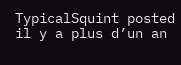TypicalSquint posted il y a plus d’un an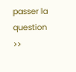passer la question >>